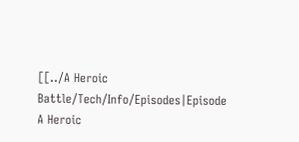[[../A Heroic Battle/Tech/Info/Episodes|Episode A Heroic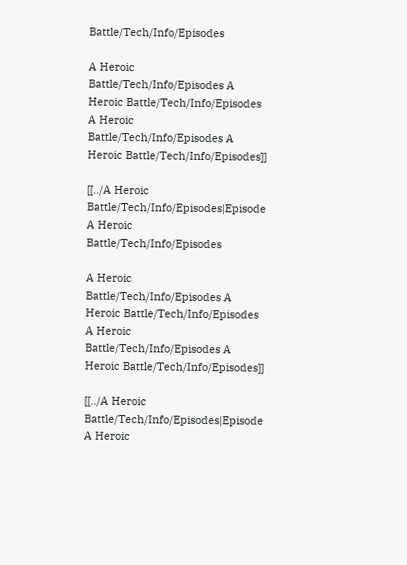Battle/Tech/Info/Episodes

A Heroic Battle/Tech/Info/Episodes A Heroic Battle/Tech/Info/Episodes A Heroic Battle/Tech/Info/Episodes A Heroic Battle/Tech/Info/Episodes]]

[[../A Heroic Battle/Tech/Info/Episodes|Episode A Heroic Battle/Tech/Info/Episodes

A Heroic Battle/Tech/Info/Episodes A Heroic Battle/Tech/Info/Episodes A Heroic Battle/Tech/Info/Episodes A Heroic Battle/Tech/Info/Episodes]]

[[../A Heroic Battle/Tech/Info/Episodes|Episode A Heroic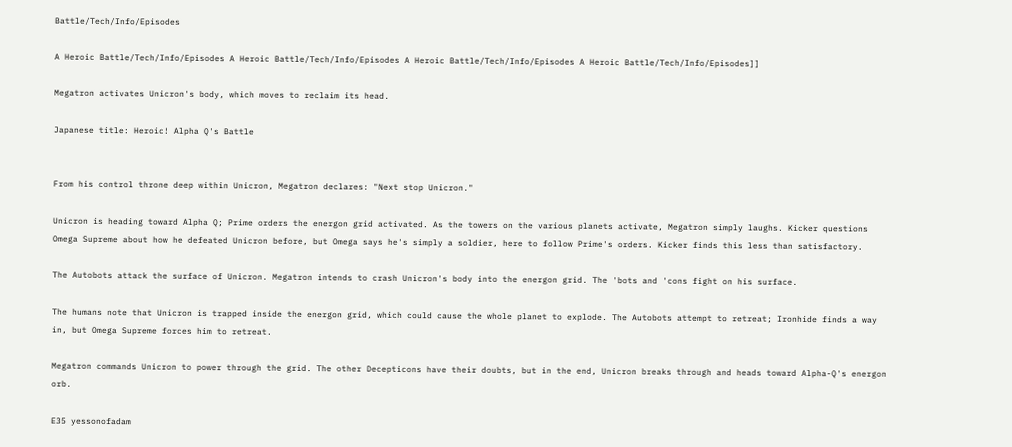Battle/Tech/Info/Episodes

A Heroic Battle/Tech/Info/Episodes A Heroic Battle/Tech/Info/Episodes A Heroic Battle/Tech/Info/Episodes A Heroic Battle/Tech/Info/Episodes]]

Megatron activates Unicron's body, which moves to reclaim its head.

Japanese title: Heroic! Alpha Q's Battle


From his control throne deep within Unicron, Megatron declares: "Next stop Unicron."

Unicron is heading toward Alpha Q; Prime orders the energon grid activated. As the towers on the various planets activate, Megatron simply laughs. Kicker questions Omega Supreme about how he defeated Unicron before, but Omega says he's simply a soldier, here to follow Prime's orders. Kicker finds this less than satisfactory.

The Autobots attack the surface of Unicron. Megatron intends to crash Unicron's body into the energon grid. The 'bots and 'cons fight on his surface.

The humans note that Unicron is trapped inside the energon grid, which could cause the whole planet to explode. The Autobots attempt to retreat; Ironhide finds a way in, but Omega Supreme forces him to retreat.

Megatron commands Unicron to power through the grid. The other Decepticons have their doubts, but in the end, Unicron breaks through and heads toward Alpha-Q's energon orb.

E35 yessonofadam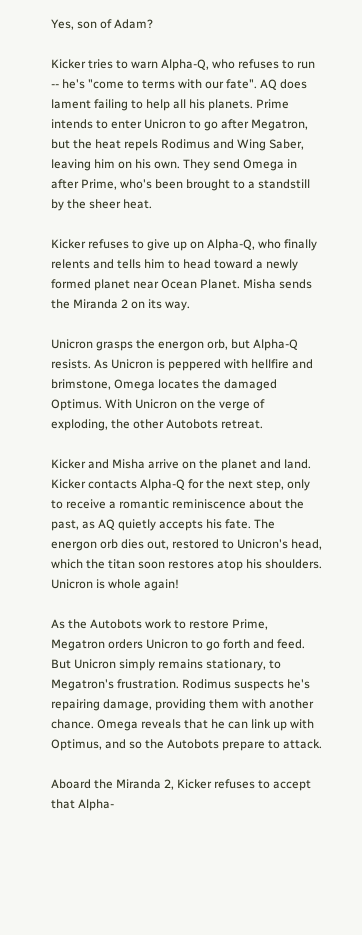Yes, son of Adam?

Kicker tries to warn Alpha-Q, who refuses to run -- he's "come to terms with our fate". AQ does lament failing to help all his planets. Prime intends to enter Unicron to go after Megatron, but the heat repels Rodimus and Wing Saber, leaving him on his own. They send Omega in after Prime, who's been brought to a standstill by the sheer heat.

Kicker refuses to give up on Alpha-Q, who finally relents and tells him to head toward a newly formed planet near Ocean Planet. Misha sends the Miranda 2 on its way.

Unicron grasps the energon orb, but Alpha-Q resists. As Unicron is peppered with hellfire and brimstone, Omega locates the damaged Optimus. With Unicron on the verge of exploding, the other Autobots retreat.

Kicker and Misha arrive on the planet and land. Kicker contacts Alpha-Q for the next step, only to receive a romantic reminiscence about the past, as AQ quietly accepts his fate. The energon orb dies out, restored to Unicron's head, which the titan soon restores atop his shoulders. Unicron is whole again!

As the Autobots work to restore Prime, Megatron orders Unicron to go forth and feed. But Unicron simply remains stationary, to Megatron's frustration. Rodimus suspects he's repairing damage, providing them with another chance. Omega reveals that he can link up with Optimus, and so the Autobots prepare to attack.

Aboard the Miranda 2, Kicker refuses to accept that Alpha-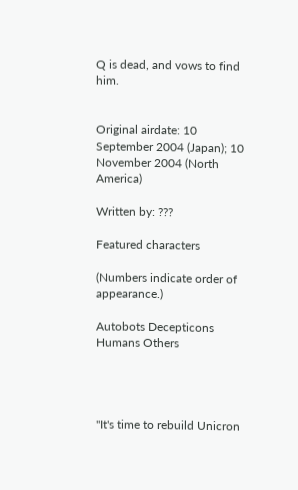Q is dead, and vows to find him.


Original airdate: 10 September 2004 (Japan); 10 November 2004 (North America)

Written by: ???

Featured characters

(Numbers indicate order of appearance.)

Autobots Decepticons Humans Others




"It's time to rebuild Unicron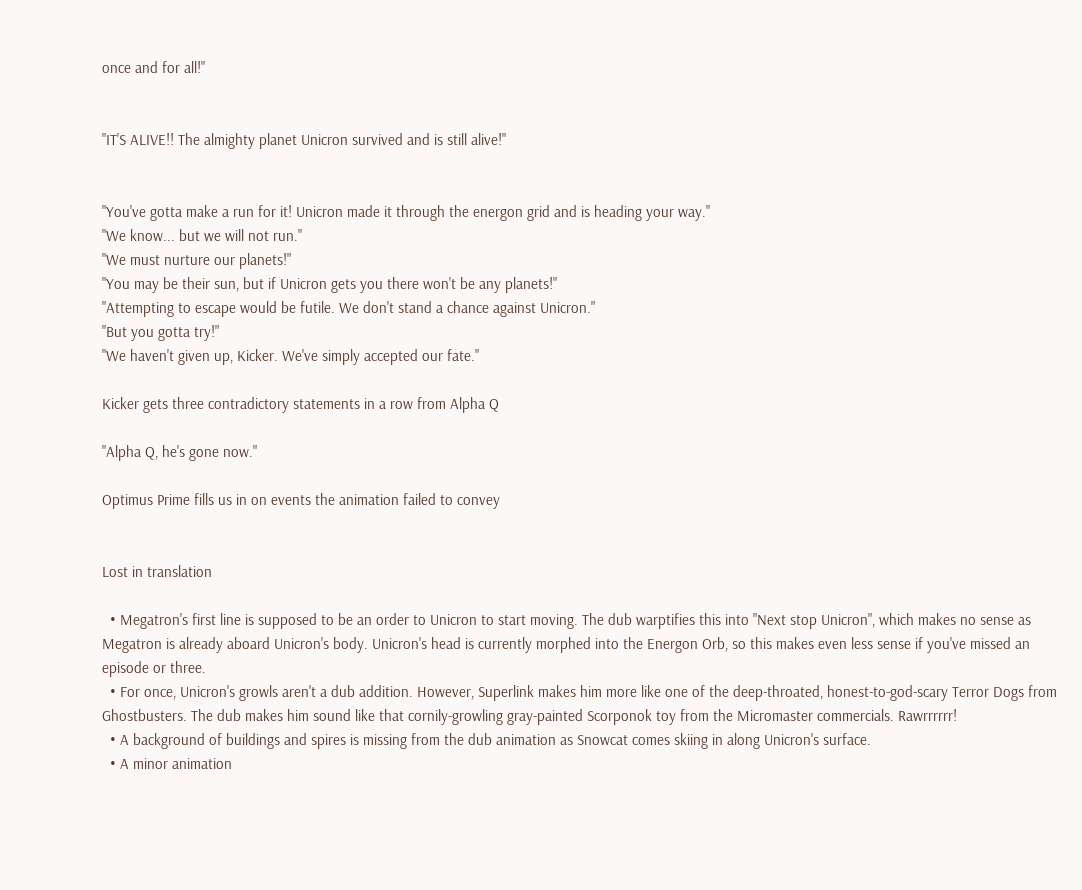once and for all!"


"IT'S ALIVE!! The almighty planet Unicron survived and is still alive!"


"You've gotta make a run for it! Unicron made it through the energon grid and is heading your way."
"We know... but we will not run."
"We must nurture our planets!"
"You may be their sun, but if Unicron gets you there won't be any planets!"
"Attempting to escape would be futile. We don't stand a chance against Unicron."
"But you gotta try!"
"We haven't given up, Kicker. We've simply accepted our fate."

Kicker gets three contradictory statements in a row from Alpha Q

"Alpha Q, he's gone now."

Optimus Prime fills us in on events the animation failed to convey


Lost in translation

  • Megatron's first line is supposed to be an order to Unicron to start moving. The dub warptifies this into "Next stop Unicron", which makes no sense as Megatron is already aboard Unicron's body. Unicron's head is currently morphed into the Energon Orb, so this makes even less sense if you've missed an episode or three.
  • For once, Unicron's growls aren't a dub addition. However, Superlink makes him more like one of the deep-throated, honest-to-god-scary Terror Dogs from Ghostbusters. The dub makes him sound like that cornily-growling gray-painted Scorponok toy from the Micromaster commercials. Rawrrrrrr!
  • A background of buildings and spires is missing from the dub animation as Snowcat comes skiing in along Unicron's surface.
  • A minor animation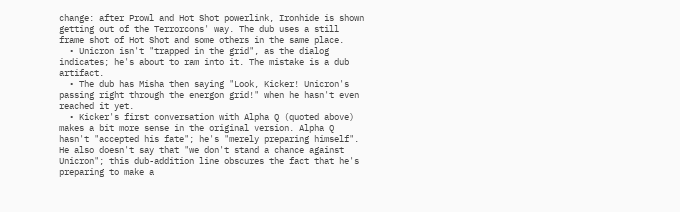change: after Prowl and Hot Shot powerlink, Ironhide is shown getting out of the Terrorcons' way. The dub uses a still frame shot of Hot Shot and some others in the same place.
  • Unicron isn't "trapped in the grid", as the dialog indicates; he's about to ram into it. The mistake is a dub artifact.
  • The dub has Misha then saying "Look, Kicker! Unicron's passing right through the energon grid!" when he hasn't even reached it yet.
  • Kicker's first conversation with Alpha Q (quoted above) makes a bit more sense in the original version. Alpha Q hasn't "accepted his fate"; he's "merely preparing himself". He also doesn't say that "we don't stand a chance against Unicron"; this dub-addition line obscures the fact that he's preparing to make a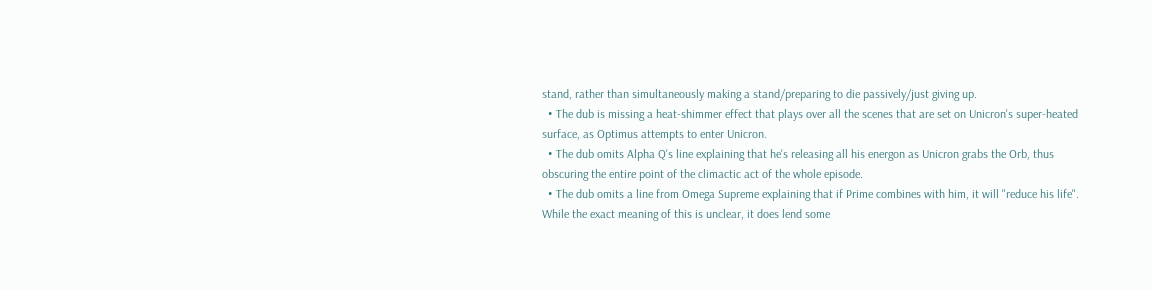stand, rather than simultaneously making a stand/preparing to die passively/just giving up.
  • The dub is missing a heat-shimmer effect that plays over all the scenes that are set on Unicron's super-heated surface, as Optimus attempts to enter Unicron.
  • The dub omits Alpha Q's line explaining that he's releasing all his energon as Unicron grabs the Orb, thus obscuring the entire point of the climactic act of the whole episode.
  • The dub omits a line from Omega Supreme explaining that if Prime combines with him, it will "reduce his life". While the exact meaning of this is unclear, it does lend some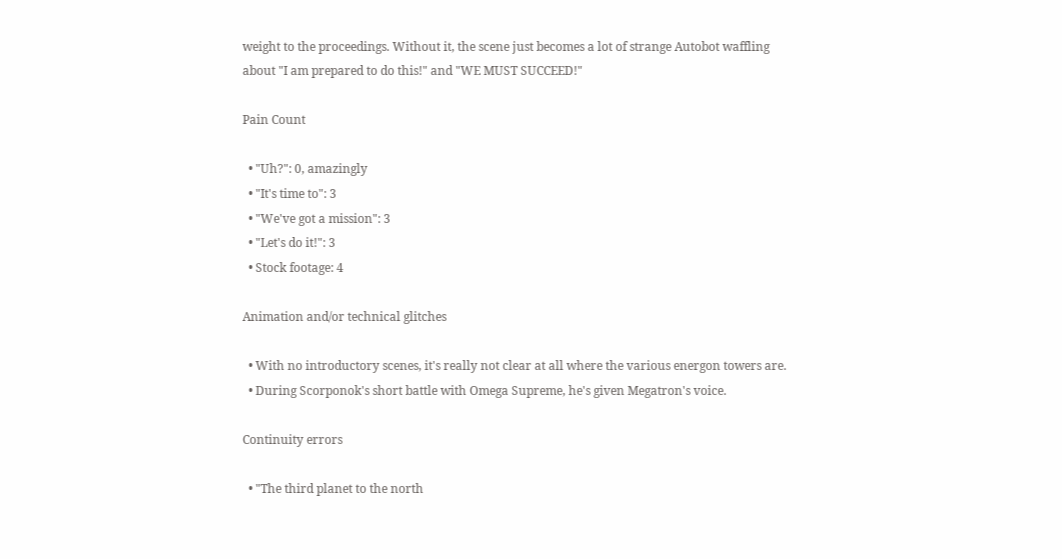weight to the proceedings. Without it, the scene just becomes a lot of strange Autobot waffling about "I am prepared to do this!" and "WE MUST SUCCEED!"

Pain Count

  • "Uh?": 0, amazingly
  • "It's time to": 3
  • "We've got a mission": 3
  • "Let's do it!": 3
  • Stock footage: 4

Animation and/or technical glitches

  • With no introductory scenes, it's really not clear at all where the various energon towers are.
  • During Scorponok's short battle with Omega Supreme, he's given Megatron's voice.

Continuity errors

  • "The third planet to the north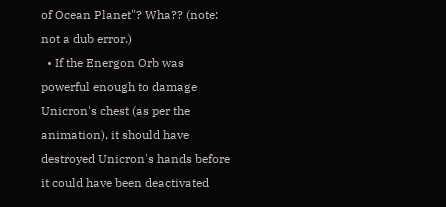of Ocean Planet"? Wha?? (note: not a dub error.)
  • If the Energon Orb was powerful enough to damage Unicron's chest (as per the animation), it should have destroyed Unicron's hands before it could have been deactivated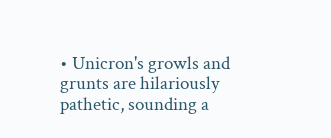• Unicron's growls and grunts are hilariously pathetic, sounding a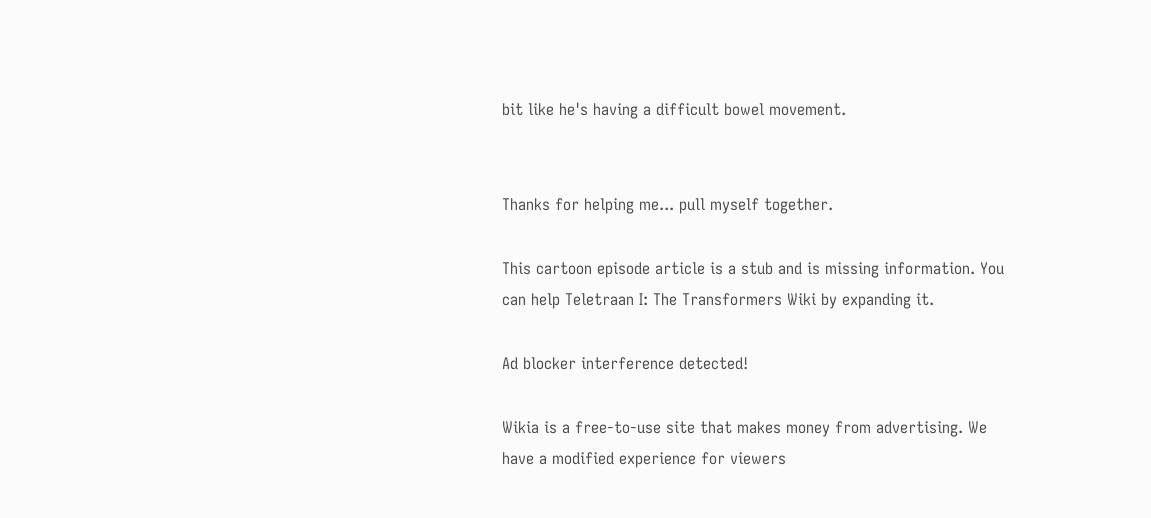bit like he's having a difficult bowel movement.


Thanks for helping me... pull myself together.

This cartoon episode article is a stub and is missing information. You can help Teletraan I: The Transformers Wiki by expanding it.

Ad blocker interference detected!

Wikia is a free-to-use site that makes money from advertising. We have a modified experience for viewers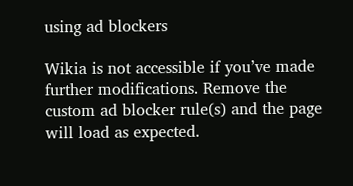using ad blockers

Wikia is not accessible if you’ve made further modifications. Remove the custom ad blocker rule(s) and the page will load as expected.